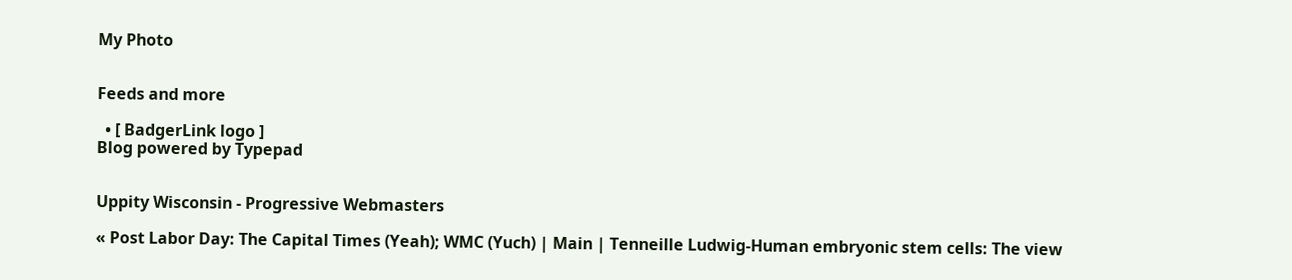My Photo


Feeds and more

  • [ BadgerLink logo ]
Blog powered by Typepad


Uppity Wisconsin - Progressive Webmasters

« Post Labor Day: The Capital Times (Yeah); WMC (Yuch) | Main | Tenneille Ludwig-Human embryonic stem cells: The view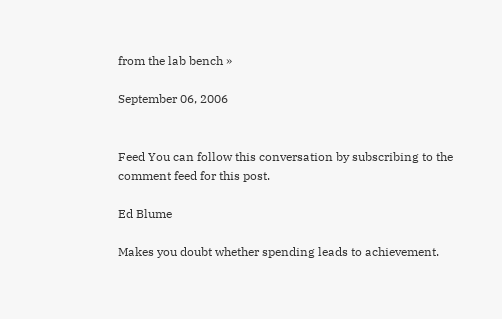from the lab bench »

September 06, 2006


Feed You can follow this conversation by subscribing to the comment feed for this post.

Ed Blume

Makes you doubt whether spending leads to achievement.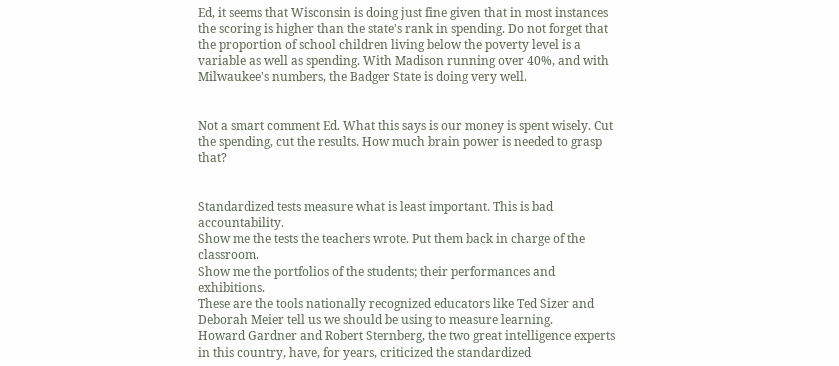Ed, it seems that Wisconsin is doing just fine given that in most instances the scoring is higher than the state's rank in spending. Do not forget that the proportion of school children living below the poverty level is a variable as well as spending. With Madison running over 40%, and with Milwaukee's numbers, the Badger State is doing very well.


Not a smart comment Ed. What this says is our money is spent wisely. Cut the spending, cut the results. How much brain power is needed to grasp that?


Standardized tests measure what is least important. This is bad accountability.
Show me the tests the teachers wrote. Put them back in charge of the classroom.
Show me the portfolios of the students; their performances and exhibitions.
These are the tools nationally recognized educators like Ted Sizer and Deborah Meier tell us we should be using to measure learning.
Howard Gardner and Robert Sternberg, the two great intelligence experts in this country, have, for years, criticized the standardized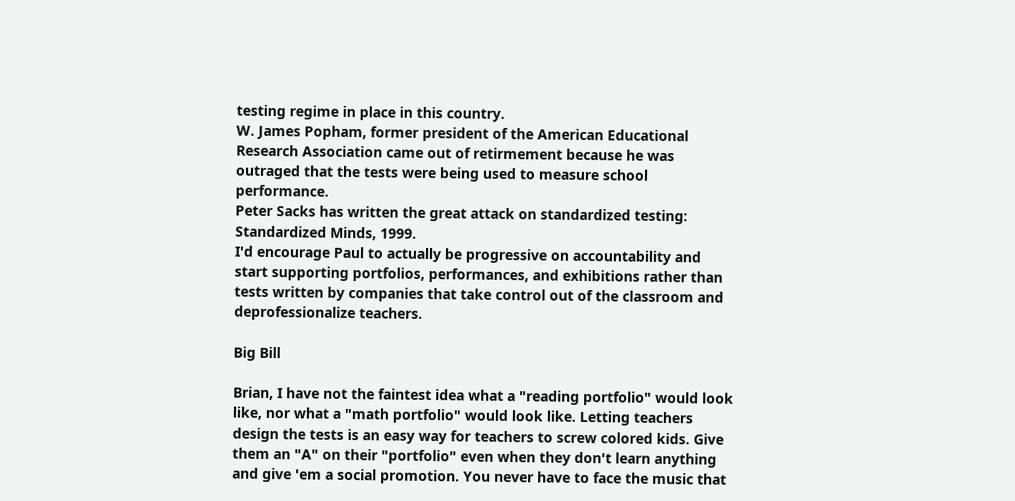testing regime in place in this country.
W. James Popham, former president of the American Educational Research Association came out of retirmement because he was outraged that the tests were being used to measure school performance.
Peter Sacks has written the great attack on standardized testing: Standardized Minds, 1999.
I'd encourage Paul to actually be progressive on accountability and start supporting portfolios, performances, and exhibitions rather than tests written by companies that take control out of the classroom and deprofessionalize teachers.

Big Bill

Brian, I have not the faintest idea what a "reading portfolio" would look like, nor what a "math portfolio" would look like. Letting teachers design the tests is an easy way for teachers to screw colored kids. Give them an "A" on their "portfolio" even when they don't learn anything and give 'em a social promotion. You never have to face the music that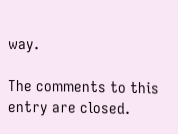way.

The comments to this entry are closed.